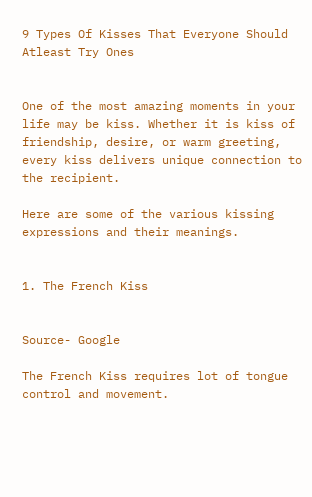9 Types Of Kisses That Everyone Should Atleast Try Ones


One of the most amazing moments in your life may be kiss. Whether it is kiss of friendship, desire, or warm greeting, every kiss delivers unique connection to the recipient.

Here are some of the various kissing expressions and their meanings.


1. The French Kiss


Source- Google

The French Kiss requires lot of tongue control and movement.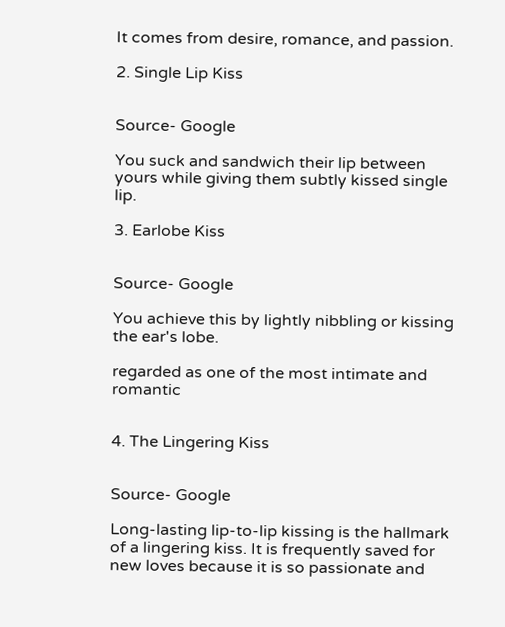It comes from desire, romance, and passion.

2. Single Lip Kiss


Source- Google

You suck and sandwich their lip between yours while giving them subtly kissed single lip.

3. Earlobe Kiss


Source- Google

You achieve this by lightly nibbling or kissing the ear's lobe.

regarded as one of the most intimate and romantic


4. The Lingering Kiss


Source- Google

Long-lasting lip-to-lip kissing is the hallmark of a lingering kiss. It is frequently saved for new loves because it is so passionate and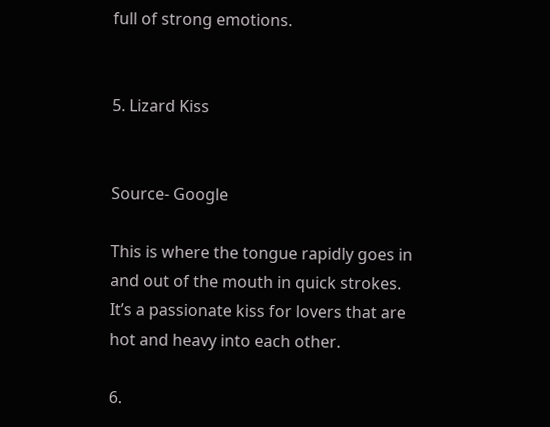full of strong emotions.


5. Lizard Kiss


Source- Google

This is where the tongue rapidly goes in and out of the mouth in quick strokes. It’s a passionate kiss for lovers that are hot and heavy into each other.

6.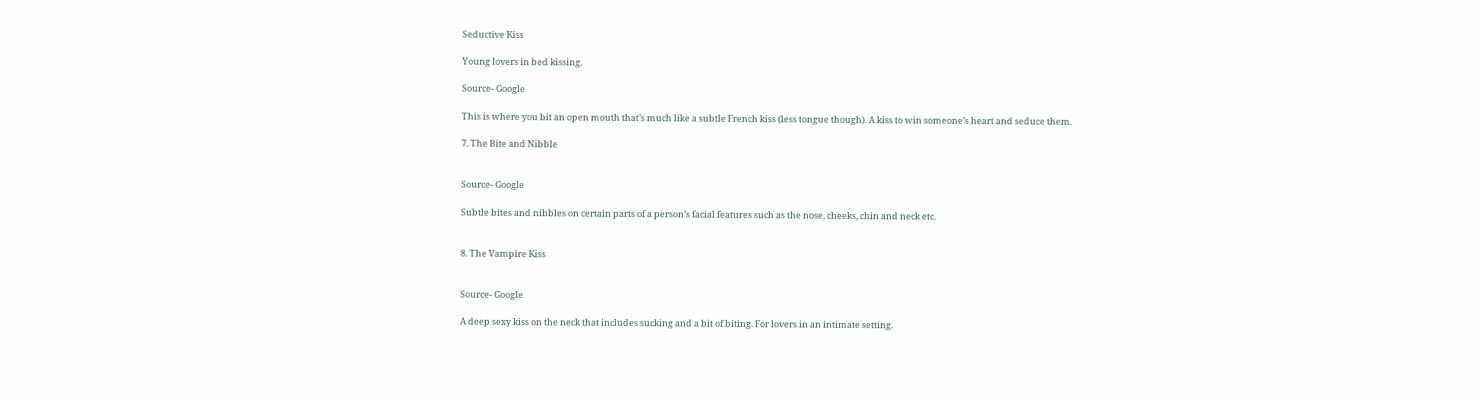Seductive Kiss

Young lovers in bed kissing.

Source- Google

This is where you bit an open mouth that’s much like a subtle French kiss (less tongue though). A kiss to win someone’s heart and seduce them.

7. The Bite and Nibble


Source- Google

Subtle bites and nibbles on certain parts of a person’s facial features such as the nose, cheeks, chin and neck etc.


8. The Vampire Kiss


Source- Google

A deep sexy kiss on the neck that includes sucking and a bit of biting. For lovers in an intimate setting.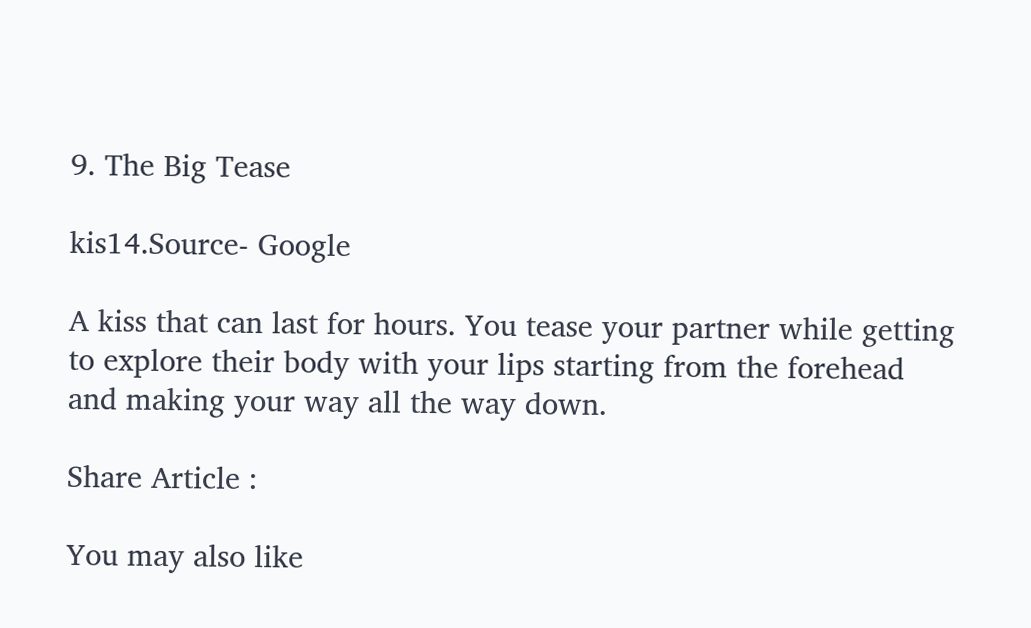9. The Big Tease

kis14.Source- Google

A kiss that can last for hours. You tease your partner while getting to explore their body with your lips starting from the forehead and making your way all the way down.

Share Article :

You may also like